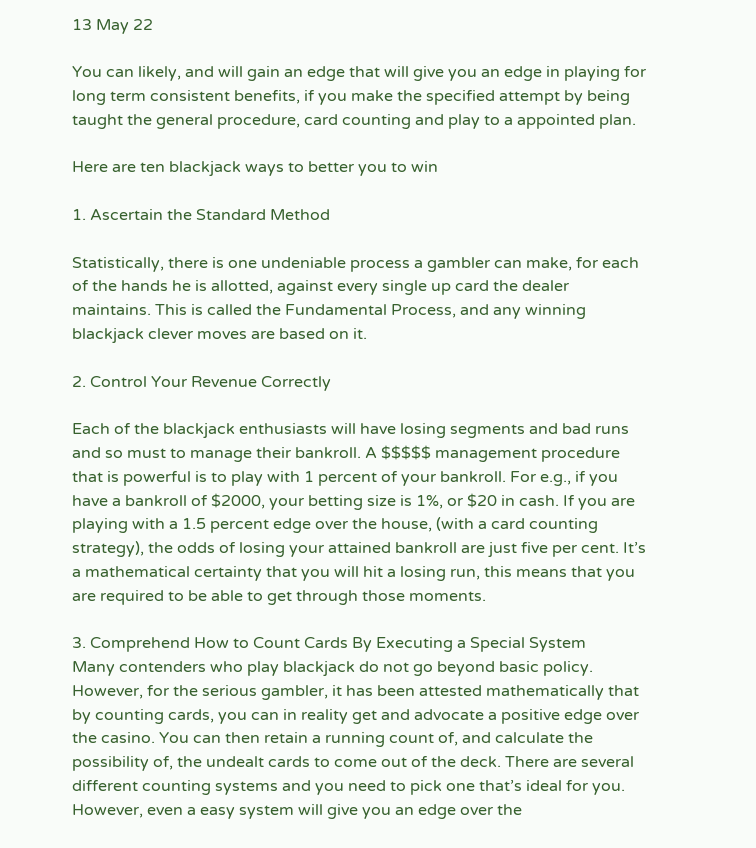13 May 22

You can likely, and will gain an edge that will give you an edge in playing for long term consistent benefits, if you make the specified attempt by being taught the general procedure, card counting and play to a appointed plan.

Here are ten blackjack ways to better you to win

1. Ascertain the Standard Method

Statistically, there is one undeniable process a gambler can make, for each of the hands he is allotted, against every single up card the dealer maintains. This is called the Fundamental Process, and any winning blackjack clever moves are based on it.

2. Control Your Revenue Correctly

Each of the blackjack enthusiasts will have losing segments and bad runs and so must to manage their bankroll. A $$$$$ management procedure that is powerful is to play with 1 percent of your bankroll. For e.g., if you have a bankroll of $2000, your betting size is 1%, or $20 in cash. If you are playing with a 1.5 percent edge over the house, (with a card counting strategy), the odds of losing your attained bankroll are just five per cent. It’s a mathematical certainty that you will hit a losing run, this means that you are required to be able to get through those moments.

3. Comprehend How to Count Cards By Executing a Special System
Many contenders who play blackjack do not go beyond basic policy. However, for the serious gambler, it has been attested mathematically that by counting cards, you can in reality get and advocate a positive edge over the casino. You can then retain a running count of, and calculate the possibility of, the undealt cards to come out of the deck. There are several different counting systems and you need to pick one that’s ideal for you. However, even a easy system will give you an edge over the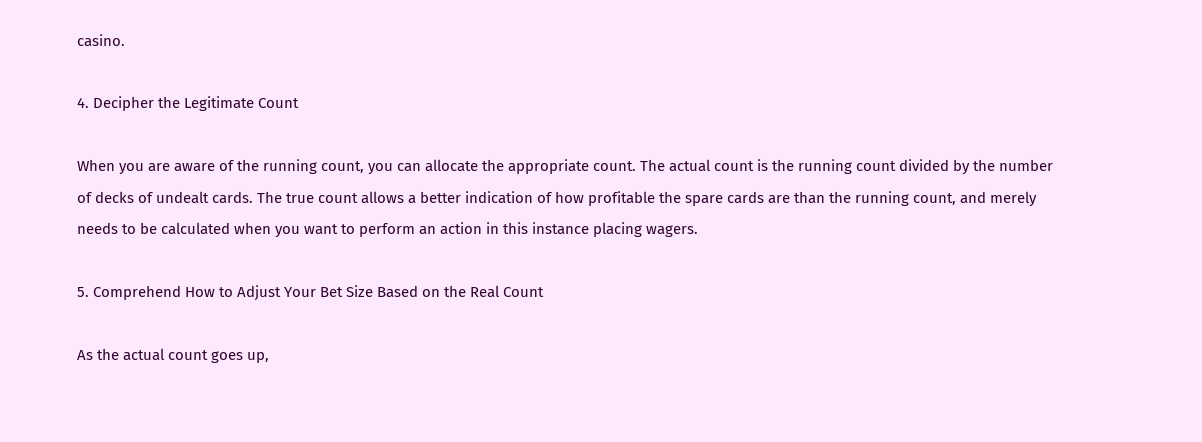casino.

4. Decipher the Legitimate Count

When you are aware of the running count, you can allocate the appropriate count. The actual count is the running count divided by the number of decks of undealt cards. The true count allows a better indication of how profitable the spare cards are than the running count, and merely needs to be calculated when you want to perform an action in this instance placing wagers.

5. Comprehend How to Adjust Your Bet Size Based on the Real Count

As the actual count goes up,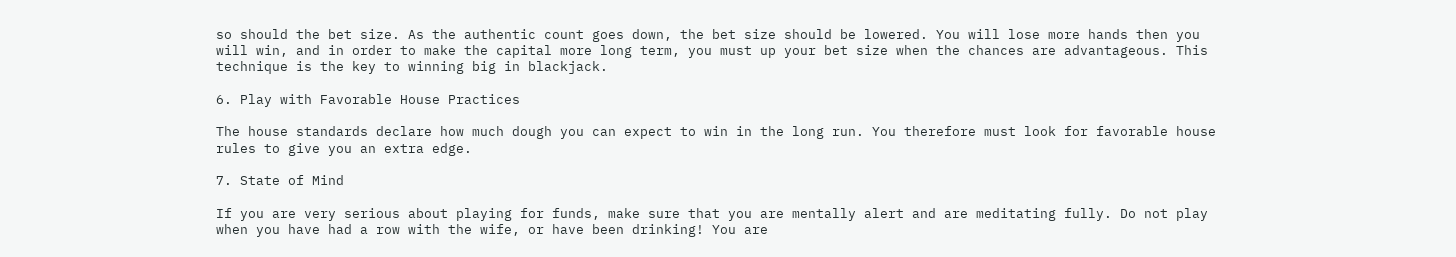so should the bet size. As the authentic count goes down, the bet size should be lowered. You will lose more hands then you will win, and in order to make the capital more long term, you must up your bet size when the chances are advantageous. This technique is the key to winning big in blackjack.

6. Play with Favorable House Practices

The house standards declare how much dough you can expect to win in the long run. You therefore must look for favorable house rules to give you an extra edge.

7. State of Mind

If you are very serious about playing for funds, make sure that you are mentally alert and are meditating fully. Do not play when you have had a row with the wife, or have been drinking! You are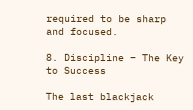required to be sharp and focused.

8. Discipline – The Key to Success

The last blackjack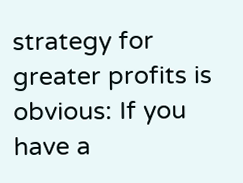strategy for greater profits is obvious: If you have a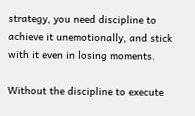strategy, you need discipline to achieve it unemotionally, and stick with it even in losing moments.

Without the discipline to execute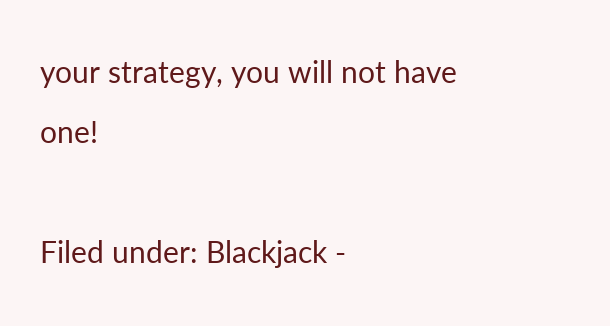your strategy, you will not have one!

Filed under: Blackjack -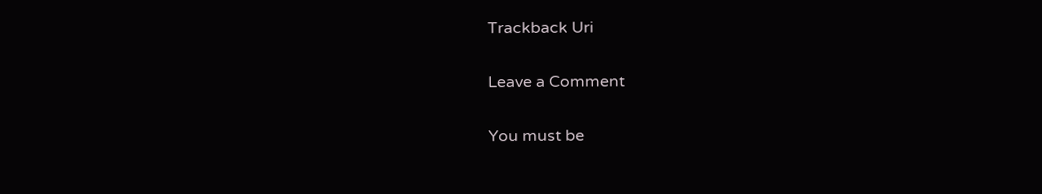Trackback Uri

Leave a Comment

You must be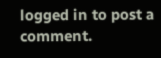logged in to post a comment.